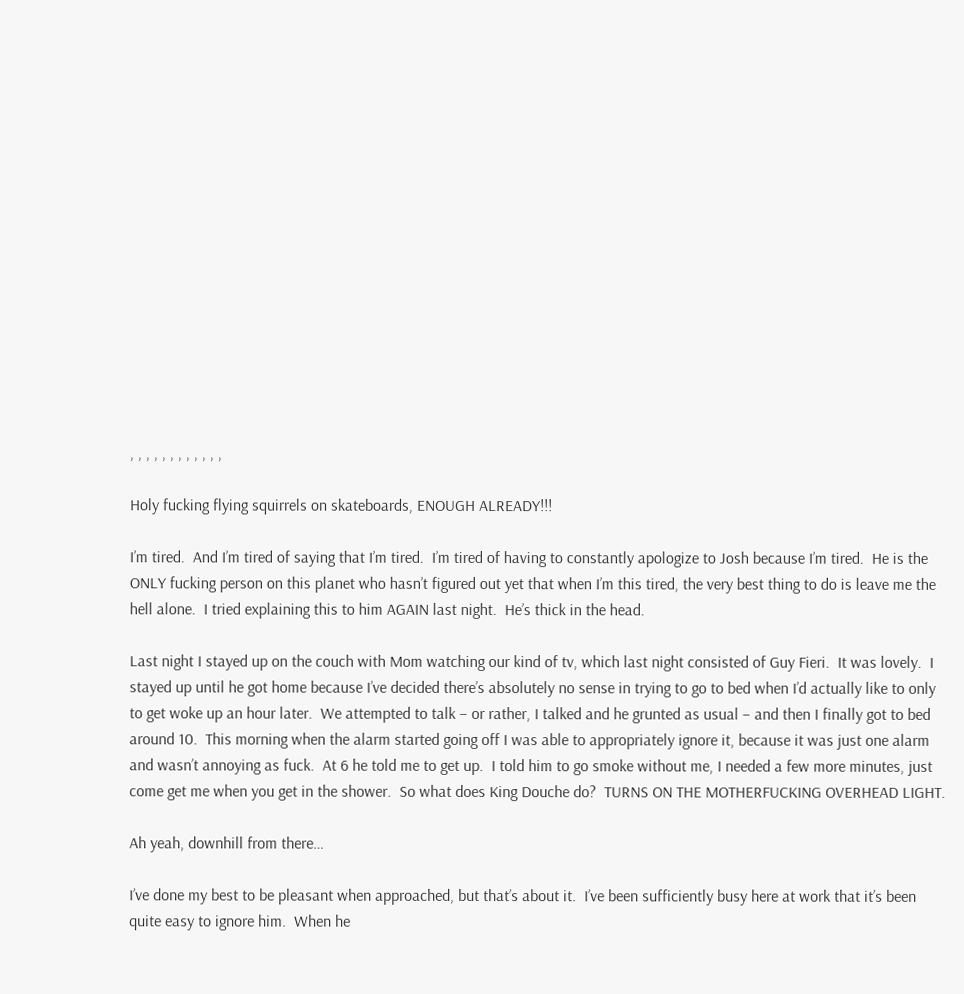, , , , , , , , , , , ,

Holy fucking flying squirrels on skateboards, ENOUGH ALREADY!!!

I’m tired.  And I’m tired of saying that I’m tired.  I’m tired of having to constantly apologize to Josh because I’m tired.  He is the ONLY fucking person on this planet who hasn’t figured out yet that when I’m this tired, the very best thing to do is leave me the hell alone.  I tried explaining this to him AGAIN last night.  He’s thick in the head.

Last night I stayed up on the couch with Mom watching our kind of tv, which last night consisted of Guy Fieri.  It was lovely.  I stayed up until he got home because I’ve decided there’s absolutely no sense in trying to go to bed when I’d actually like to only to get woke up an hour later.  We attempted to talk – or rather, I talked and he grunted as usual – and then I finally got to bed around 10.  This morning when the alarm started going off I was able to appropriately ignore it, because it was just one alarm and wasn’t annoying as fuck.  At 6 he told me to get up.  I told him to go smoke without me, I needed a few more minutes, just come get me when you get in the shower.  So what does King Douche do?  TURNS ON THE MOTHERFUCKING OVERHEAD LIGHT.

Ah yeah, downhill from there…

I’ve done my best to be pleasant when approached, but that’s about it.  I’ve been sufficiently busy here at work that it’s been quite easy to ignore him.  When he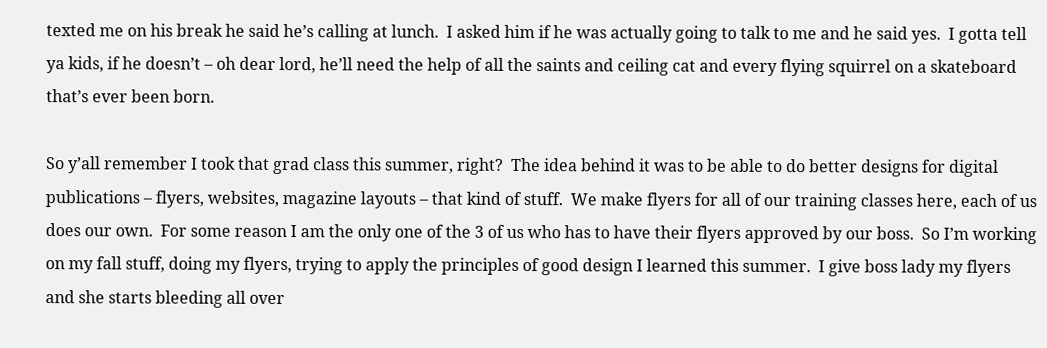texted me on his break he said he’s calling at lunch.  I asked him if he was actually going to talk to me and he said yes.  I gotta tell ya kids, if he doesn’t – oh dear lord, he’ll need the help of all the saints and ceiling cat and every flying squirrel on a skateboard that’s ever been born.

So y’all remember I took that grad class this summer, right?  The idea behind it was to be able to do better designs for digital publications – flyers, websites, magazine layouts – that kind of stuff.  We make flyers for all of our training classes here, each of us does our own.  For some reason I am the only one of the 3 of us who has to have their flyers approved by our boss.  So I’m working on my fall stuff, doing my flyers, trying to apply the principles of good design I learned this summer.  I give boss lady my flyers and she starts bleeding all over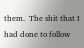them.  The shit that I had done to follow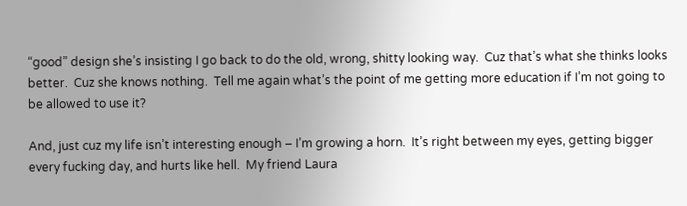“good” design she’s insisting I go back to do the old, wrong, shitty looking way.  Cuz that’s what she thinks looks better.  Cuz she knows nothing.  Tell me again what’s the point of me getting more education if I’m not going to be allowed to use it?

And, just cuz my life isn’t interesting enough – I’m growing a horn.  It’s right between my eyes, getting bigger every fucking day, and hurts like hell.  My friend Laura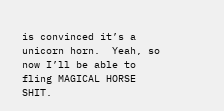is convinced it’s a unicorn horn.  Yeah, so now I’ll be able to fling MAGICAL HORSE SHIT.